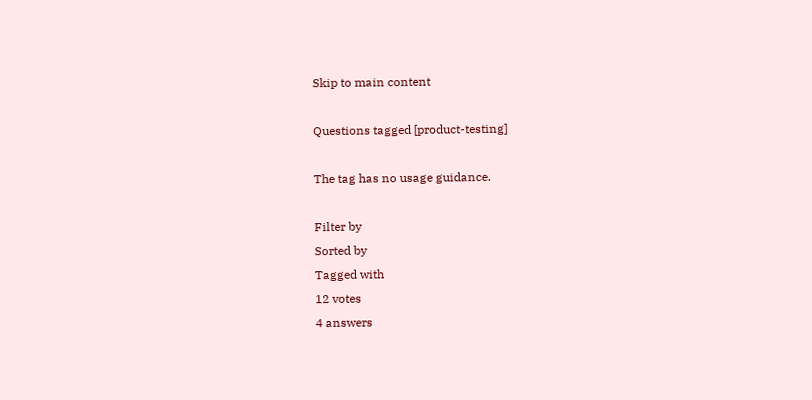Skip to main content

Questions tagged [product-testing]

The tag has no usage guidance.

Filter by
Sorted by
Tagged with
12 votes
4 answers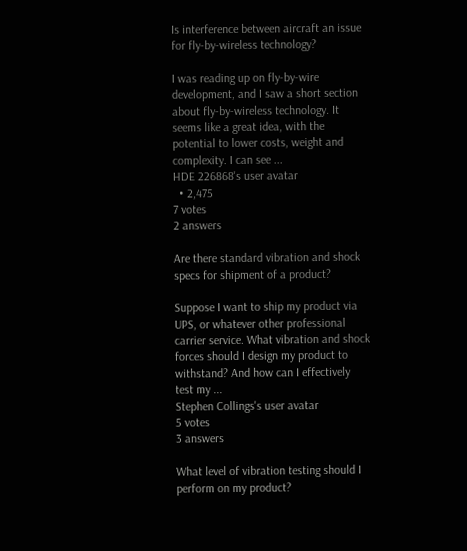Is interference between aircraft an issue for fly-by-wireless technology?

I was reading up on fly-by-wire development, and I saw a short section about fly-by-wireless technology. It seems like a great idea, with the potential to lower costs, weight and complexity. I can see ...
HDE 226868's user avatar
  • 2,475
7 votes
2 answers

Are there standard vibration and shock specs for shipment of a product?

Suppose I want to ship my product via UPS, or whatever other professional carrier service. What vibration and shock forces should I design my product to withstand? And how can I effectively test my ...
Stephen Collings's user avatar
5 votes
3 answers

What level of vibration testing should I perform on my product?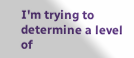I'm trying to determine a level of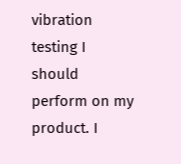vibration testing I should perform on my product. I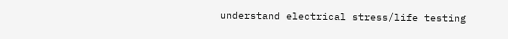understand electrical stress/life testing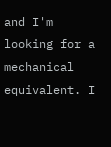and I'm looking for a mechanical equivalent. I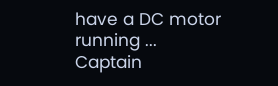have a DC motor running ...
Captain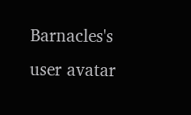Barnacles's user avatar